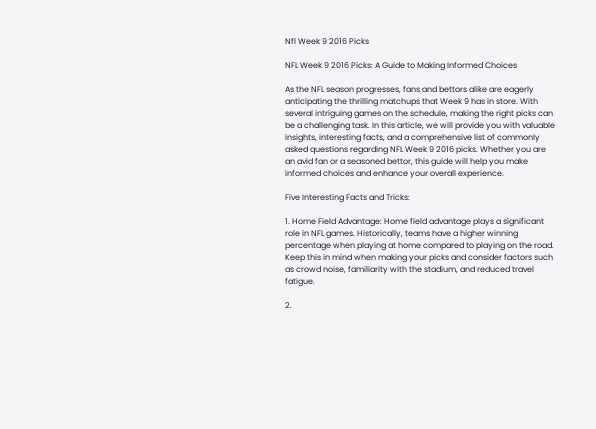Nfl Week 9 2016 Picks

NFL Week 9 2016 Picks: A Guide to Making Informed Choices

As the NFL season progresses, fans and bettors alike are eagerly anticipating the thrilling matchups that Week 9 has in store. With several intriguing games on the schedule, making the right picks can be a challenging task. In this article, we will provide you with valuable insights, interesting facts, and a comprehensive list of commonly asked questions regarding NFL Week 9 2016 picks. Whether you are an avid fan or a seasoned bettor, this guide will help you make informed choices and enhance your overall experience.

Five Interesting Facts and Tricks:

1. Home Field Advantage: Home field advantage plays a significant role in NFL games. Historically, teams have a higher winning percentage when playing at home compared to playing on the road. Keep this in mind when making your picks and consider factors such as crowd noise, familiarity with the stadium, and reduced travel fatigue.

2.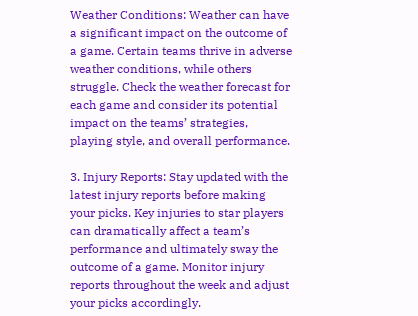Weather Conditions: Weather can have a significant impact on the outcome of a game. Certain teams thrive in adverse weather conditions, while others struggle. Check the weather forecast for each game and consider its potential impact on the teams’ strategies, playing style, and overall performance.

3. Injury Reports: Stay updated with the latest injury reports before making your picks. Key injuries to star players can dramatically affect a team’s performance and ultimately sway the outcome of a game. Monitor injury reports throughout the week and adjust your picks accordingly.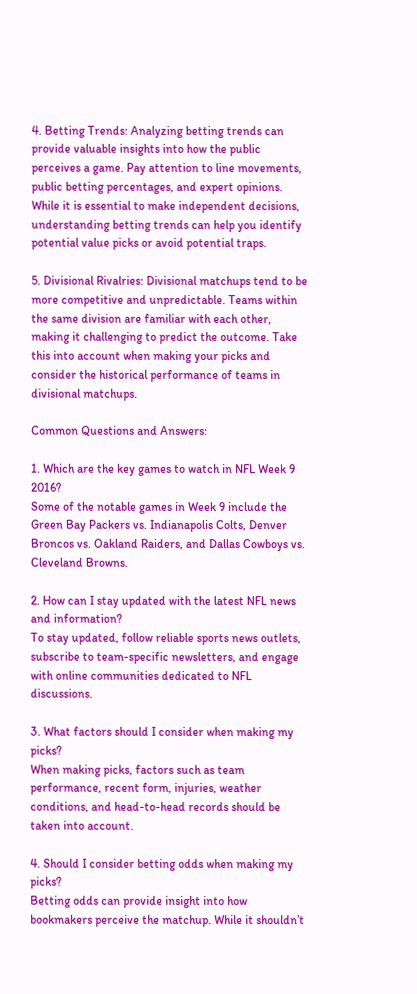4. Betting Trends: Analyzing betting trends can provide valuable insights into how the public perceives a game. Pay attention to line movements, public betting percentages, and expert opinions. While it is essential to make independent decisions, understanding betting trends can help you identify potential value picks or avoid potential traps.

5. Divisional Rivalries: Divisional matchups tend to be more competitive and unpredictable. Teams within the same division are familiar with each other, making it challenging to predict the outcome. Take this into account when making your picks and consider the historical performance of teams in divisional matchups.

Common Questions and Answers:

1. Which are the key games to watch in NFL Week 9 2016?
Some of the notable games in Week 9 include the Green Bay Packers vs. Indianapolis Colts, Denver Broncos vs. Oakland Raiders, and Dallas Cowboys vs. Cleveland Browns.

2. How can I stay updated with the latest NFL news and information?
To stay updated, follow reliable sports news outlets, subscribe to team-specific newsletters, and engage with online communities dedicated to NFL discussions.

3. What factors should I consider when making my picks?
When making picks, factors such as team performance, recent form, injuries, weather conditions, and head-to-head records should be taken into account.

4. Should I consider betting odds when making my picks?
Betting odds can provide insight into how bookmakers perceive the matchup. While it shouldn’t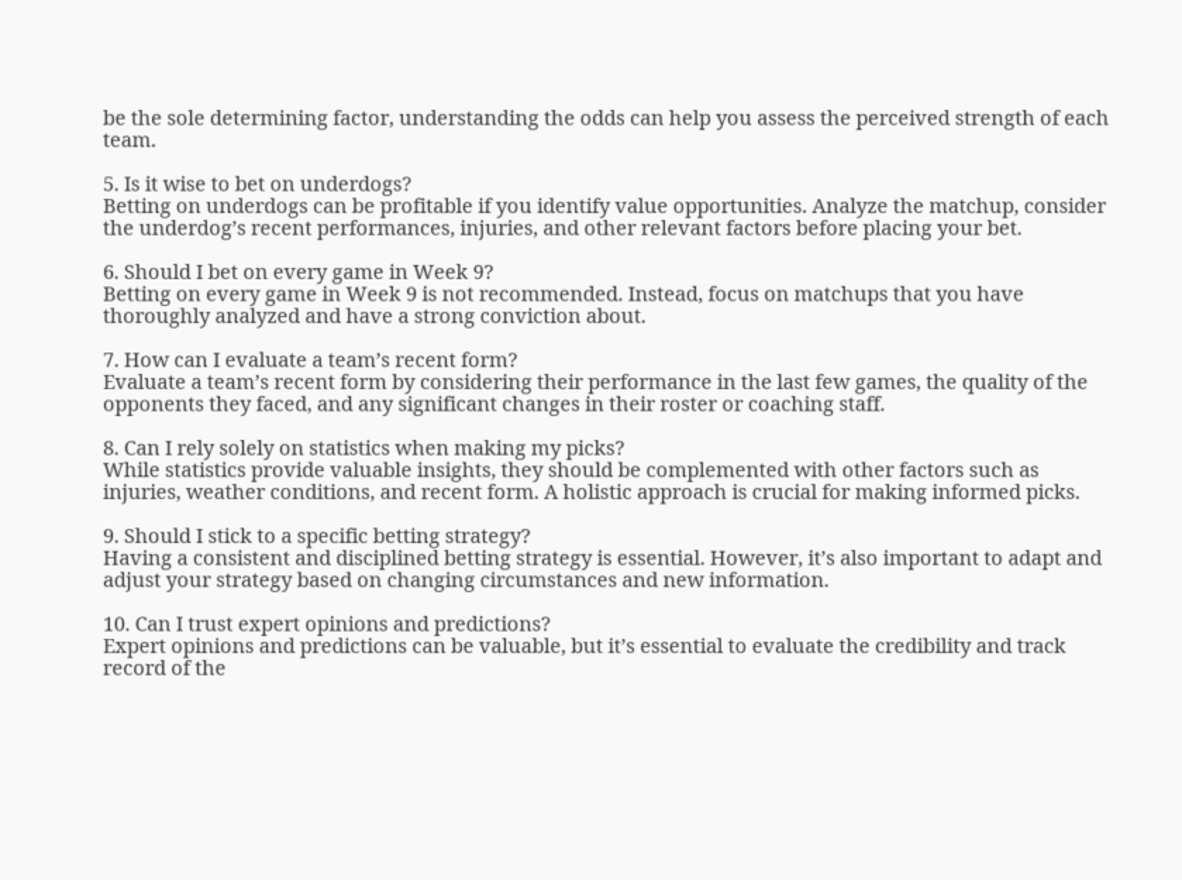be the sole determining factor, understanding the odds can help you assess the perceived strength of each team.

5. Is it wise to bet on underdogs?
Betting on underdogs can be profitable if you identify value opportunities. Analyze the matchup, consider the underdog’s recent performances, injuries, and other relevant factors before placing your bet.

6. Should I bet on every game in Week 9?
Betting on every game in Week 9 is not recommended. Instead, focus on matchups that you have thoroughly analyzed and have a strong conviction about.

7. How can I evaluate a team’s recent form?
Evaluate a team’s recent form by considering their performance in the last few games, the quality of the opponents they faced, and any significant changes in their roster or coaching staff.

8. Can I rely solely on statistics when making my picks?
While statistics provide valuable insights, they should be complemented with other factors such as injuries, weather conditions, and recent form. A holistic approach is crucial for making informed picks.

9. Should I stick to a specific betting strategy?
Having a consistent and disciplined betting strategy is essential. However, it’s also important to adapt and adjust your strategy based on changing circumstances and new information.

10. Can I trust expert opinions and predictions?
Expert opinions and predictions can be valuable, but it’s essential to evaluate the credibility and track record of the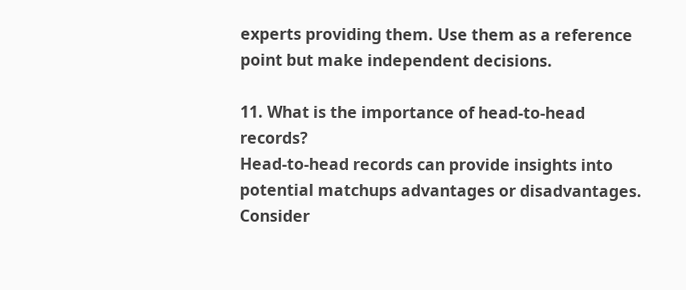experts providing them. Use them as a reference point but make independent decisions.

11. What is the importance of head-to-head records?
Head-to-head records can provide insights into potential matchups advantages or disadvantages. Consider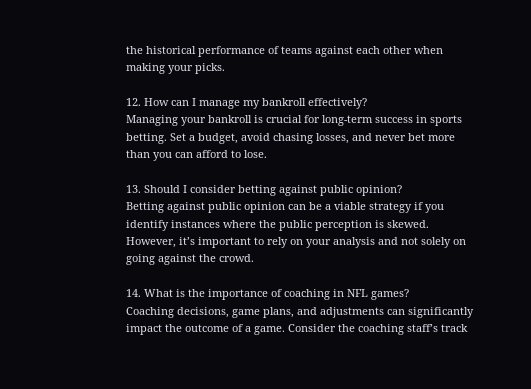the historical performance of teams against each other when making your picks.

12. How can I manage my bankroll effectively?
Managing your bankroll is crucial for long-term success in sports betting. Set a budget, avoid chasing losses, and never bet more than you can afford to lose.

13. Should I consider betting against public opinion?
Betting against public opinion can be a viable strategy if you identify instances where the public perception is skewed. However, it’s important to rely on your analysis and not solely on going against the crowd.

14. What is the importance of coaching in NFL games?
Coaching decisions, game plans, and adjustments can significantly impact the outcome of a game. Consider the coaching staff’s track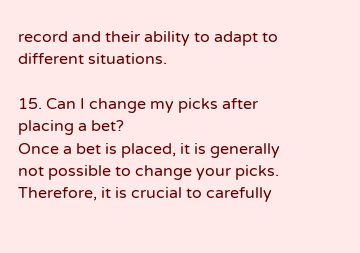record and their ability to adapt to different situations.

15. Can I change my picks after placing a bet?
Once a bet is placed, it is generally not possible to change your picks. Therefore, it is crucial to carefully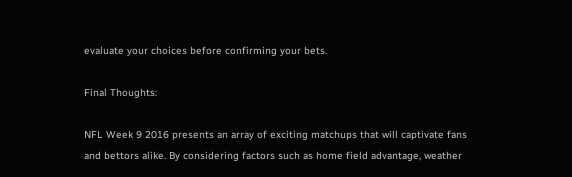evaluate your choices before confirming your bets.

Final Thoughts:

NFL Week 9 2016 presents an array of exciting matchups that will captivate fans and bettors alike. By considering factors such as home field advantage, weather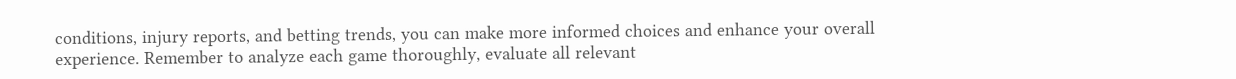conditions, injury reports, and betting trends, you can make more informed choices and enhance your overall experience. Remember to analyze each game thoroughly, evaluate all relevant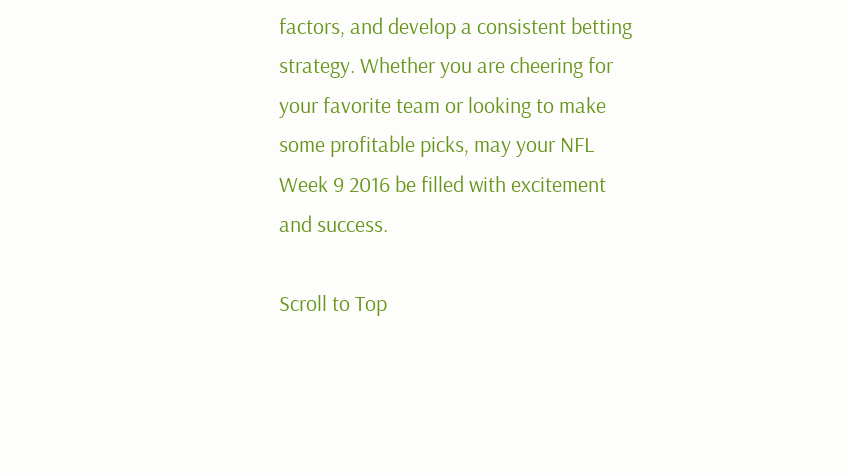factors, and develop a consistent betting strategy. Whether you are cheering for your favorite team or looking to make some profitable picks, may your NFL Week 9 2016 be filled with excitement and success.

Scroll to Top